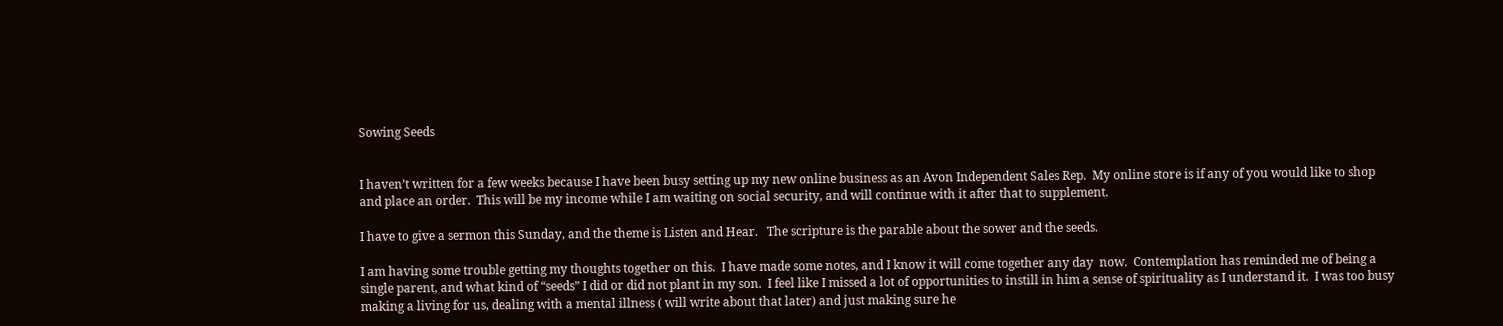Sowing Seeds


I haven’t written for a few weeks because I have been busy setting up my new online business as an Avon Independent Sales Rep.  My online store is if any of you would like to shop and place an order.  This will be my income while I am waiting on social security, and will continue with it after that to supplement.

I have to give a sermon this Sunday, and the theme is Listen and Hear.   The scripture is the parable about the sower and the seeds.

I am having some trouble getting my thoughts together on this.  I have made some notes, and I know it will come together any day  now.  Contemplation has reminded me of being a single parent, and what kind of “seeds” I did or did not plant in my son.  I feel like I missed a lot of opportunities to instill in him a sense of spirituality as I understand it.  I was too busy making a living for us, dealing with a mental illness ( will write about that later) and just making sure he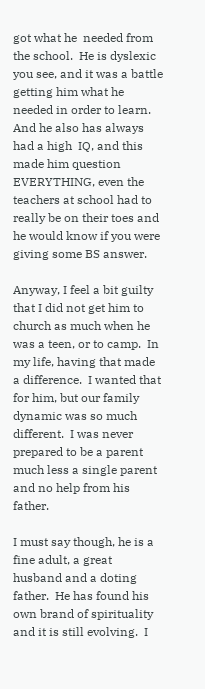got what he  needed from the school.  He is dyslexic you see, and it was a battle getting him what he needed in order to learn.  And he also has always had a high  IQ, and this made him question EVERYTHING, even the teachers at school had to really be on their toes and he would know if you were giving some BS answer.

Anyway, I feel a bit guilty that I did not get him to church as much when he was a teen, or to camp.  In my life, having that made a difference.  I wanted that for him, but our family dynamic was so much different.  I was never prepared to be a parent much less a single parent and no help from his father.

I must say though, he is a fine adult, a great husband and a doting father.  He has found his own brand of spirituality and it is still evolving.  I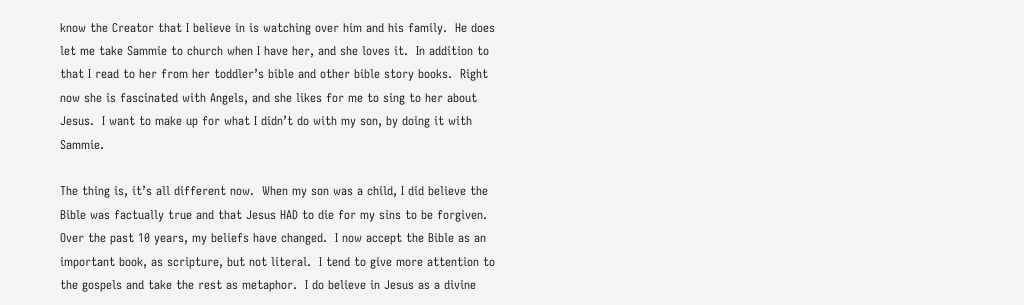know the Creator that I believe in is watching over him and his family.  He does let me take Sammie to church when I have her, and she loves it.  In addition to that I read to her from her toddler’s bible and other bible story books.  Right now she is fascinated with Angels, and she likes for me to sing to her about Jesus.  I want to make up for what I didn’t do with my son, by doing it with Sammie.

The thing is, it’s all different now.  When my son was a child, I did believe the Bible was factually true and that Jesus HAD to die for my sins to be forgiven.  Over the past 10 years, my beliefs have changed.  I now accept the Bible as an important book, as scripture, but not literal.  I tend to give more attention to the gospels and take the rest as metaphor.  I do believe in Jesus as a divine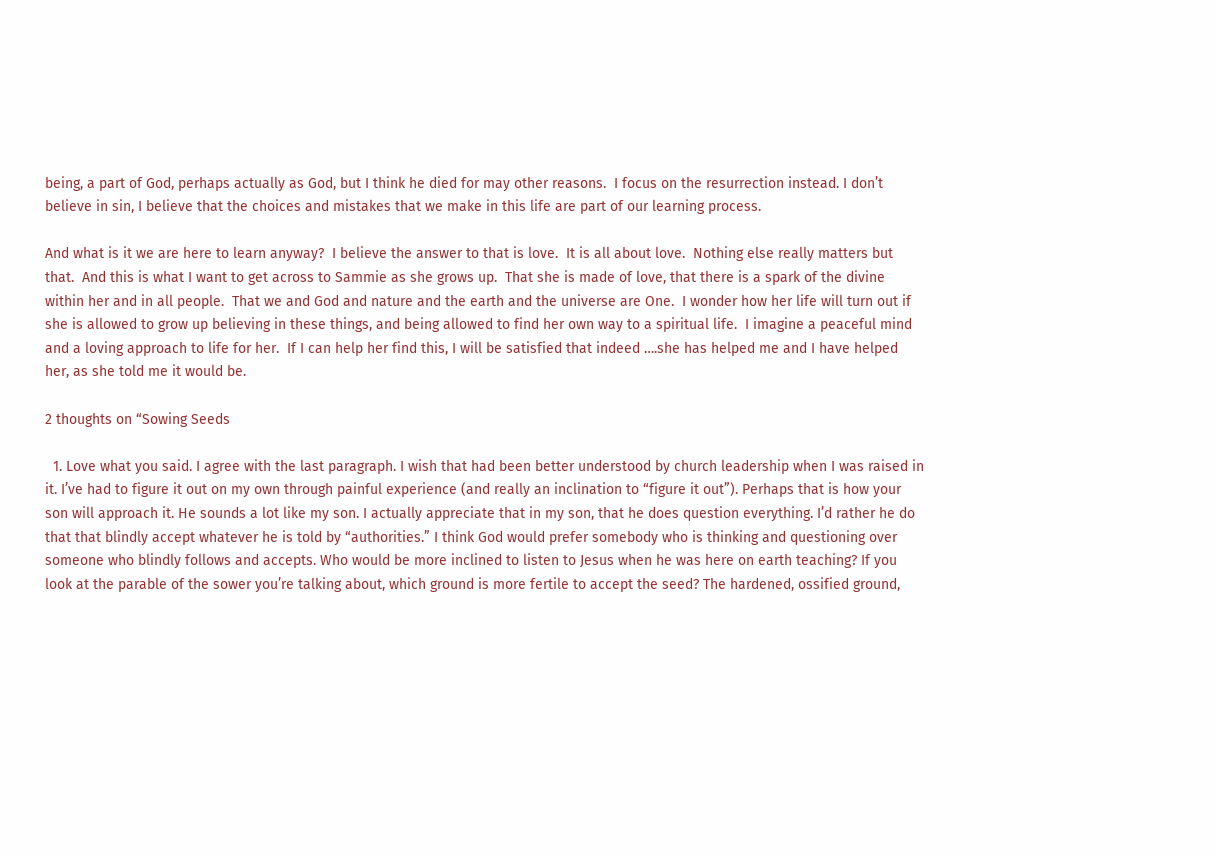being, a part of God, perhaps actually as God, but I think he died for may other reasons.  I focus on the resurrection instead. I don’t believe in sin, I believe that the choices and mistakes that we make in this life are part of our learning process.

And what is it we are here to learn anyway?  I believe the answer to that is love.  It is all about love.  Nothing else really matters but that.  And this is what I want to get across to Sammie as she grows up.  That she is made of love, that there is a spark of the divine within her and in all people.  That we and God and nature and the earth and the universe are One.  I wonder how her life will turn out if she is allowed to grow up believing in these things, and being allowed to find her own way to a spiritual life.  I imagine a peaceful mind and a loving approach to life for her.  If I can help her find this, I will be satisfied that indeed ….she has helped me and I have helped her, as she told me it would be.

2 thoughts on “Sowing Seeds

  1. Love what you said. I agree with the last paragraph. I wish that had been better understood by church leadership when I was raised in it. I’ve had to figure it out on my own through painful experience (and really an inclination to “figure it out”). Perhaps that is how your son will approach it. He sounds a lot like my son. I actually appreciate that in my son, that he does question everything. I’d rather he do that that blindly accept whatever he is told by “authorities.” I think God would prefer somebody who is thinking and questioning over someone who blindly follows and accepts. Who would be more inclined to listen to Jesus when he was here on earth teaching? If you look at the parable of the sower you’re talking about, which ground is more fertile to accept the seed? The hardened, ossified ground,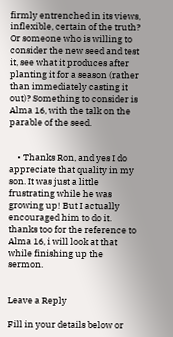firmly entrenched in its views, inflexible, certain of the truth? Or someone who is willing to consider the new seed and test it, see what it produces after planting it for a season (rather than immediately casting it out)? Something to consider is Alma 16, with the talk on the parable of the seed.


    • Thanks Ron, and yes I do appreciate that quality in my son. It was just a little frustrating while he was growing up! But I actually encouraged him to do it. thanks too for the reference to Alma 16, i will look at that while finishing up the sermon.


Leave a Reply

Fill in your details below or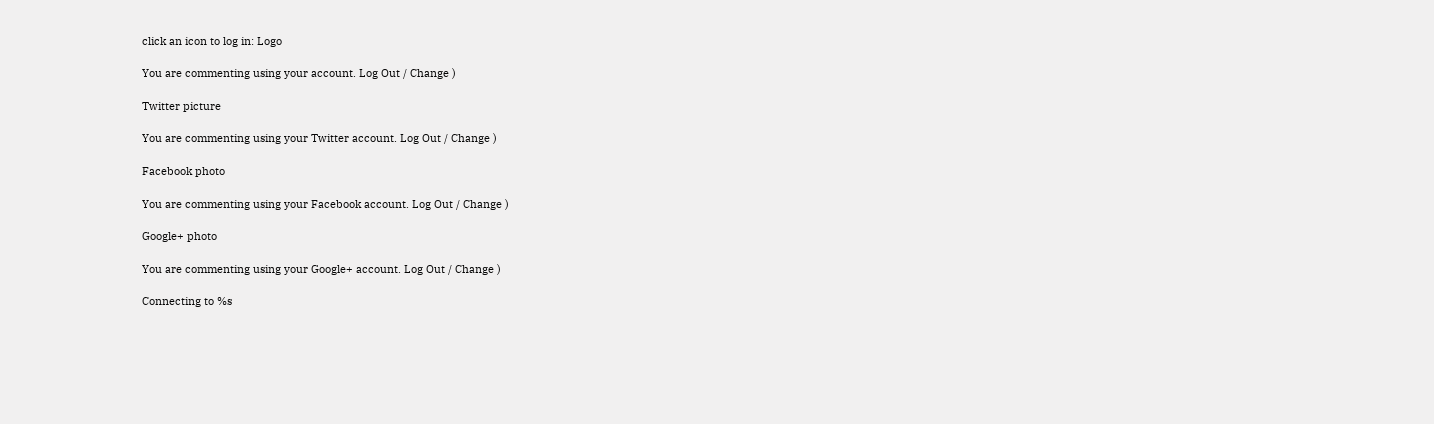click an icon to log in: Logo

You are commenting using your account. Log Out / Change )

Twitter picture

You are commenting using your Twitter account. Log Out / Change )

Facebook photo

You are commenting using your Facebook account. Log Out / Change )

Google+ photo

You are commenting using your Google+ account. Log Out / Change )

Connecting to %s